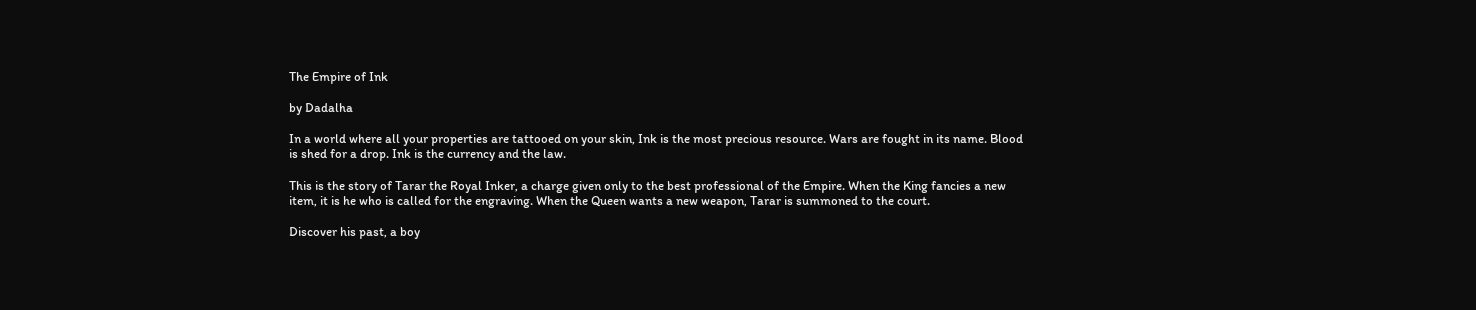The Empire of Ink

by Dadalha

In a world where all your properties are tattooed on your skin, Ink is the most precious resource. Wars are fought in its name. Blood is shed for a drop. Ink is the currency and the law.

This is the story of Tarar the Royal Inker, a charge given only to the best professional of the Empire. When the King fancies a new item, it is he who is called for the engraving. When the Queen wants a new weapon, Tarar is summoned to the court.

Discover his past, a boy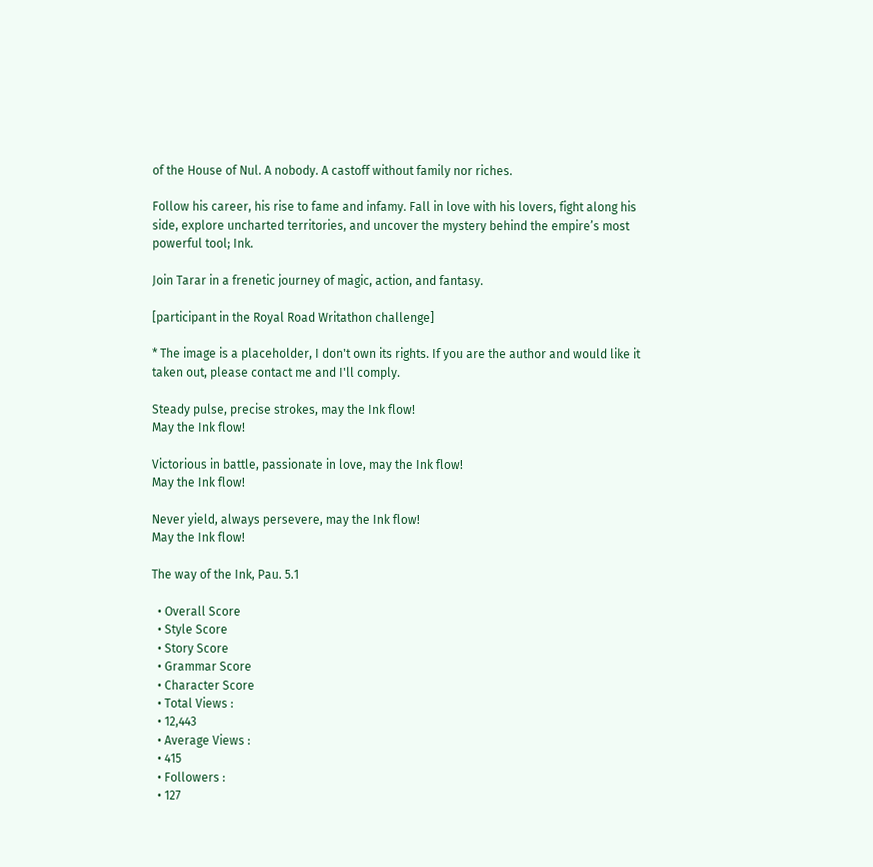of the House of Nul. A nobody. A castoff without family nor riches.

Follow his career, his rise to fame and infamy. Fall in love with his lovers, fight along his side, explore uncharted territories, and uncover the mystery behind the empire’s most powerful tool; Ink.

Join Tarar in a frenetic journey of magic, action, and fantasy.

[participant in the Royal Road Writathon challenge]

* The image is a placeholder, I don't own its rights. If you are the author and would like it taken out, please contact me and I'll comply.

Steady pulse, precise strokes, may the Ink flow!
May the Ink flow!

Victorious in battle, passionate in love, may the Ink flow!
May the Ink flow!

Never yield, always persevere, may the Ink flow!
May the Ink flow!

The way of the Ink, Pau. 5.1

  • Overall Score
  • Style Score
  • Story Score
  • Grammar Score
  • Character Score
  • Total Views :
  • 12,443
  • Average Views :
  • 415
  • Followers :
  • 127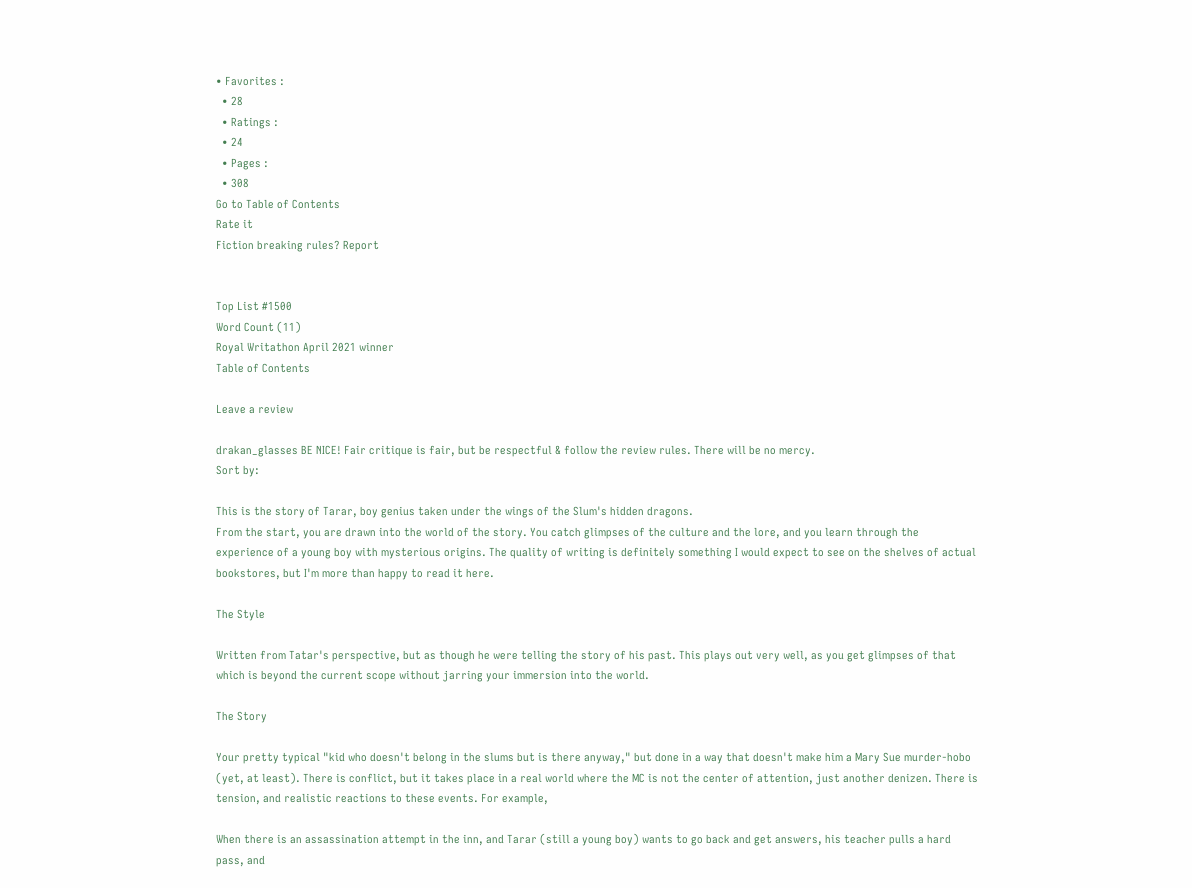• Favorites :
  • 28
  • Ratings :
  • 24
  • Pages :
  • 308
Go to Table of Contents
Rate it
Fiction breaking rules? Report


Top List #1500
Word Count (11)
Royal Writathon April 2021 winner
Table of Contents

Leave a review

drakan_glasses BE NICE! Fair critique is fair, but be respectful & follow the review rules. There will be no mercy.
Sort by:

This is the story of Tarar, boy genius taken under the wings of the Slum's hidden dragons.
From the start, you are drawn into the world of the story. You catch glimpses of the culture and the lore, and you learn through the experience of a young boy with mysterious origins. The quality of writing is definitely something I would expect to see on the shelves of actual bookstores, but I'm more than happy to read it here.

The Style

Written from Tatar's perspective, but as though he were telling the story of his past. This plays out very well, as you get glimpses of that which is beyond the current scope without jarring your immersion into the world.

The Story

Your pretty typical "kid who doesn't belong in the slums but is there anyway," but done in a way that doesn't make him a Mary Sue murder-hobo (yet, at least). There is conflict, but it takes place in a real world where the MC is not the center of attention, just another denizen. There is tension, and realistic reactions to these events. For example,

When there is an assassination attempt in the inn, and Tarar (still a young boy) wants to go back and get answers, his teacher pulls a hard pass, and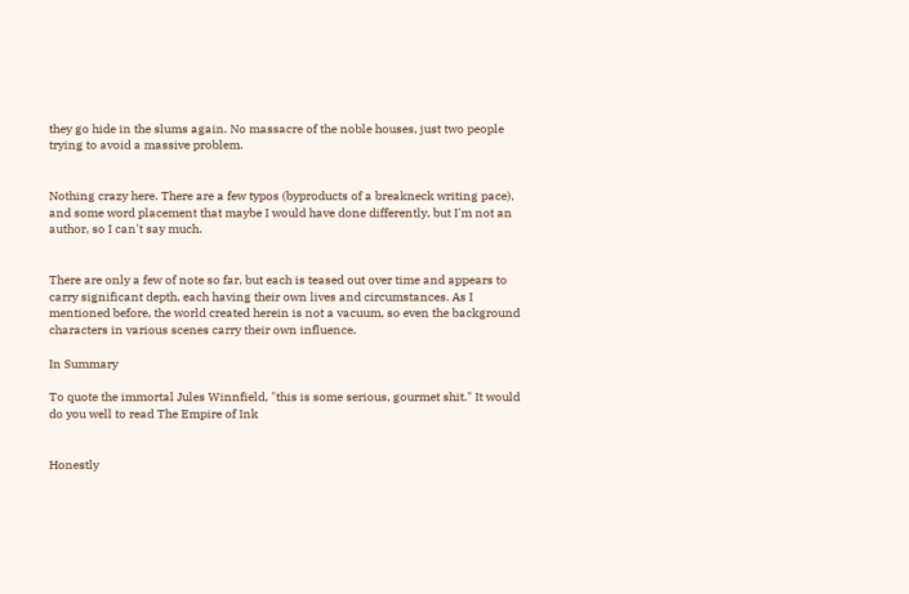they go hide in the slums again. No massacre of the noble houses, just two people trying to avoid a massive problem.


Nothing crazy here. There are a few typos (byproducts of a breakneck writing pace), and some word placement that maybe I would have done differently, but I'm not an author, so I can't say much.


There are only a few of note so far, but each is teased out over time and appears to carry significant depth, each having their own lives and circumstances. As I mentioned before, the world created herein is not a vacuum, so even the background characters in various scenes carry their own influence.

In Summary

To quote the immortal Jules Winnfield, "this is some serious, gourmet shit." It would do you well to read The Empire of Ink


Honestly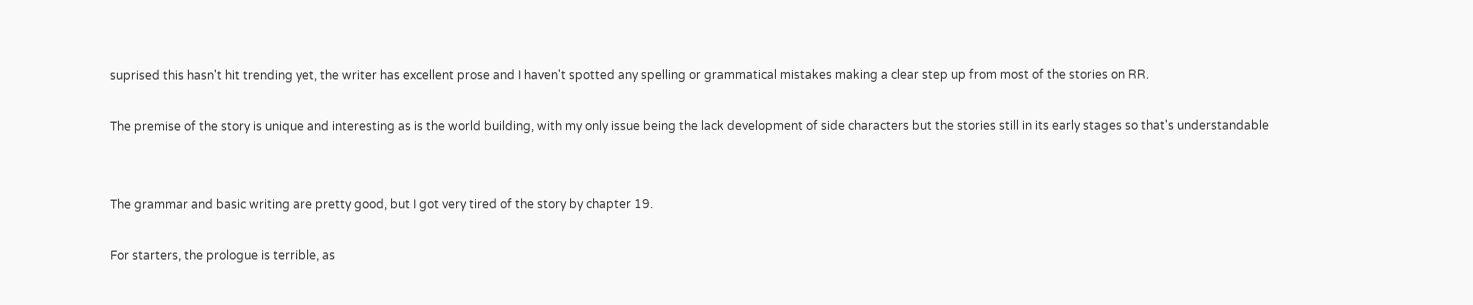suprised this hasn't hit trending yet, the writer has excellent prose and I haven't spotted any spelling or grammatical mistakes making a clear step up from most of the stories on RR.

The premise of the story is unique and interesting as is the world building, with my only issue being the lack development of side characters but the stories still in its early stages so that's understandable


The grammar and basic writing are pretty good, but I got very tired of the story by chapter 19.

For starters, the prologue is terrible, as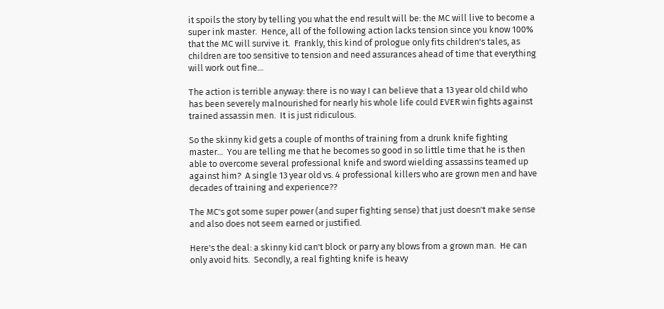it spoils the story by telling you what the end result will be: the MC will live to become a super ink master.  Hence, all of the following action lacks tension since you know 100% that the MC will survive it.  Frankly, this kind of prologue only fits children's tales, as children are too sensitive to tension and need assurances ahead of time that everything will work out fine...

The action is terrible anyway: there is no way I can believe that a 13 year old child who has been severely malnourished for nearly his whole life could EVER win fights against trained assassin men.  It is just ridiculous.

So the skinny kid gets a couple of months of training from a drunk knife fighting master...  You are telling me that he becomes so good in so little time that he is then able to overcome several professional knife and sword wielding assassins teamed up against him?  A single 13 year old vs. 4 professional killers who are grown men and have decades of training and experience??

The MC's got some super power (and super fighting sense) that just doesn't make sense and also does not seem earned or justified.

Here's the deal: a skinny kid can't block or parry any blows from a grown man.  He can only avoid hits.  Secondly, a real fighting knife is heavy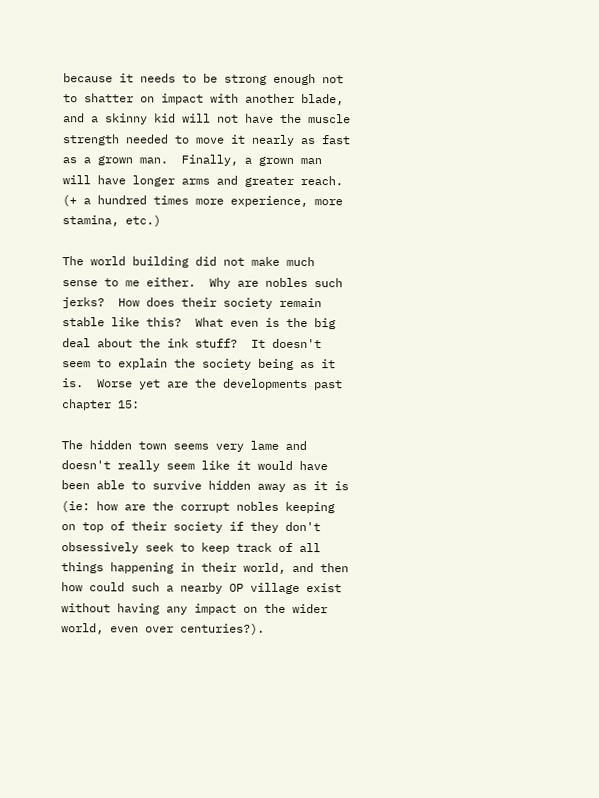because it needs to be strong enough not to shatter on impact with another blade, and a skinny kid will not have the muscle strength needed to move it nearly as fast as a grown man.  Finally, a grown man will have longer arms and greater reach. (+ a hundred times more experience, more stamina, etc.)

The world building did not make much sense to me either.  Why are nobles such jerks?  How does their society remain stable like this?  What even is the big deal about the ink stuff?  It doesn't seem to explain the society being as it is.  Worse yet are the developments past chapter 15:

The hidden town seems very lame and doesn't really seem like it would have been able to survive hidden away as it is (ie: how are the corrupt nobles keeping on top of their society if they don't obsessively seek to keep track of all things happening in their world, and then how could such a nearby OP village exist without having any impact on the wider world, even over centuries?).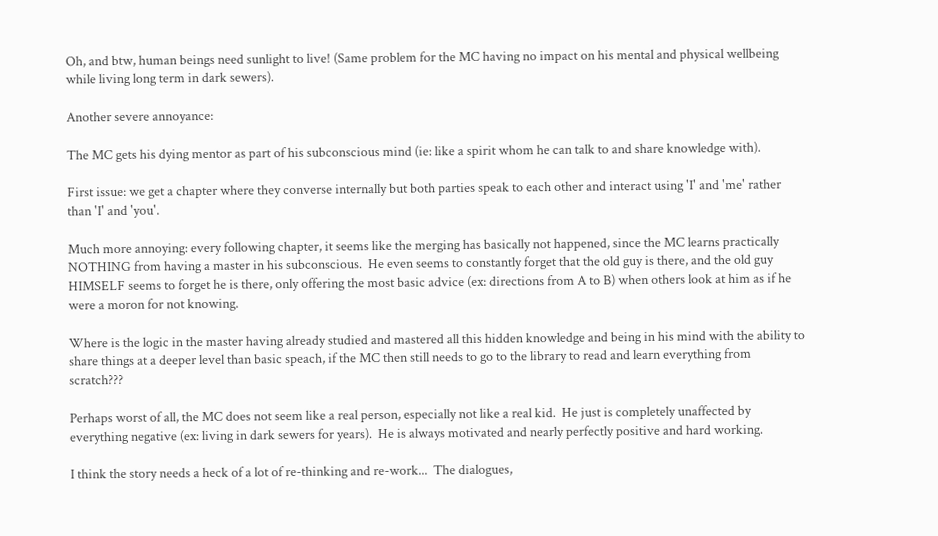Oh, and btw, human beings need sunlight to live! (Same problem for the MC having no impact on his mental and physical wellbeing while living long term in dark sewers).

Another severe annoyance:

The MC gets his dying mentor as part of his subconscious mind (ie: like a spirit whom he can talk to and share knowledge with).

First issue: we get a chapter where they converse internally but both parties speak to each other and interact using 'I' and 'me' rather than 'I' and 'you'.

Much more annoying: every following chapter, it seems like the merging has basically not happened, since the MC learns practically NOTHING from having a master in his subconscious.  He even seems to constantly forget that the old guy is there, and the old guy HIMSELF seems to forget he is there, only offering the most basic advice (ex: directions from A to B) when others look at him as if he were a moron for not knowing.

Where is the logic in the master having already studied and mastered all this hidden knowledge and being in his mind with the ability to share things at a deeper level than basic speach, if the MC then still needs to go to the library to read and learn everything from scratch???

Perhaps worst of all, the MC does not seem like a real person, especially not like a real kid.  He just is completely unaffected by everything negative (ex: living in dark sewers for years).  He is always motivated and nearly perfectly positive and hard working.

I think the story needs a heck of a lot of re-thinking and re-work...  The dialogues,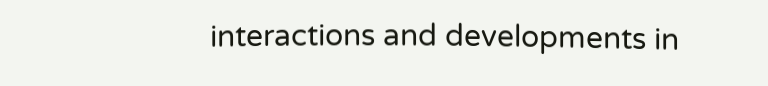interactions and developments in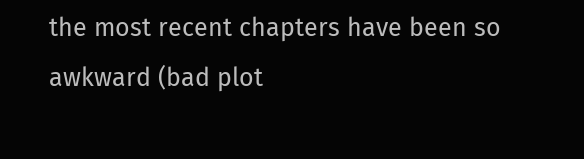the most recent chapters have been so awkward (bad plot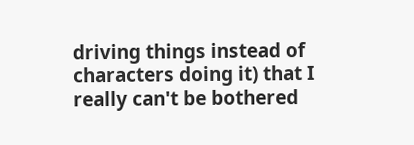driving things instead of characters doing it) that I really can't be bothered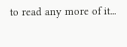to read any more of it...